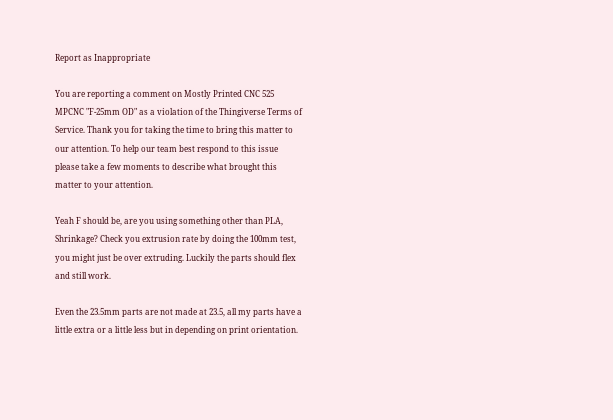Report as Inappropriate

You are reporting a comment on Mostly Printed CNC 525 MPCNC "F-25mm OD" as a violation of the Thingiverse Terms of Service. Thank you for taking the time to bring this matter to our attention. To help our team best respond to this issue please take a few moments to describe what brought this matter to your attention.

Yeah F should be, are you using something other than PLA, Shrinkage? Check you extrusion rate by doing the 100mm test, you might just be over extruding. Luckily the parts should flex and still work.

Even the 23.5mm parts are not made at 23.5, all my parts have a little extra or a little less but in depending on print orientation.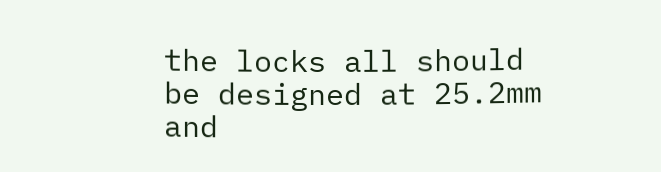the locks all should be designed at 25.2mm and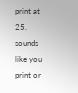print at 25. sounds like you print or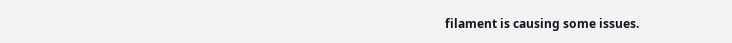filament is causing some issues.